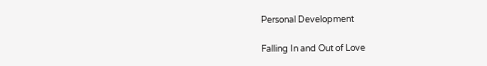Personal Development

Falling In and Out of Love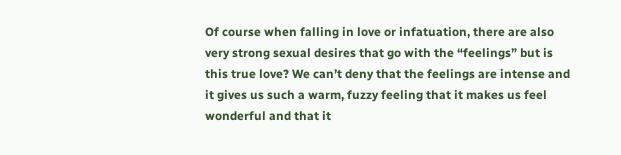Of course when falling in love or infatuation, there are also very strong sexual desires that go with the “feelings” but is this true love? We can’t deny that the feelings are intense and it gives us such a warm, fuzzy feeling that it makes us feel wonderful and that it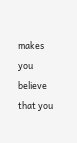makes you believe that you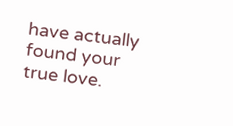have actually found your true love.